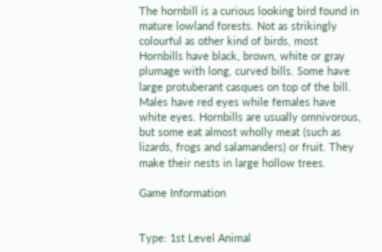The hornbill is a curious looking bird found in mature lowland forests. Not as strikingly colourful as other kind of birds, most Hornbills have black, brown, white or gray plumage with long, curved bills. Some have large protuberant casques on top of the bill. Males have red eyes while females have white eyes. Hornbills are usually omnivorous, but some eat almost wholly meat (such as lizards, frogs and salamanders) or fruit. They make their nests in large hollow trees.

Game Information


Type: 1st Level Animal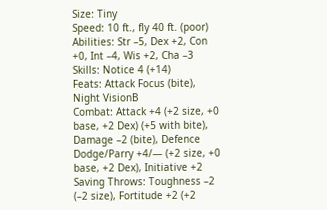Size: Tiny
Speed: 10 ft., fly 40 ft. (poor)
Abilities: Str –5, Dex +2, Con +0, Int –4, Wis +2, Cha –3
Skills: Notice 4 (+14)
Feats: Attack Focus (bite), Night VisionB
Combat: Attack +4 (+2 size, +0 base, +2 Dex) (+5 with bite), Damage –2 (bite), Defence Dodge/Parry +4/— (+2 size, +0 base, +2 Dex), Initiative +2
Saving Throws: Toughness –2 (–2 size), Fortitude +2 (+2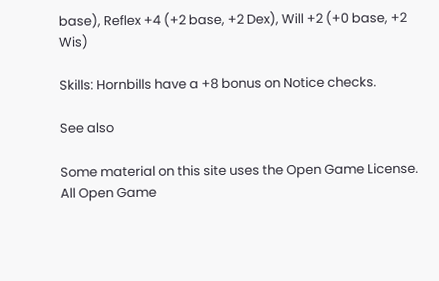base), Reflex +4 (+2 base, +2 Dex), Will +2 (+0 base, +2 Wis)

Skills: Hornbills have a +8 bonus on Notice checks.

See also

Some material on this site uses the Open Game License.
All Open Game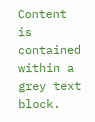Content is contained within a grey text block.